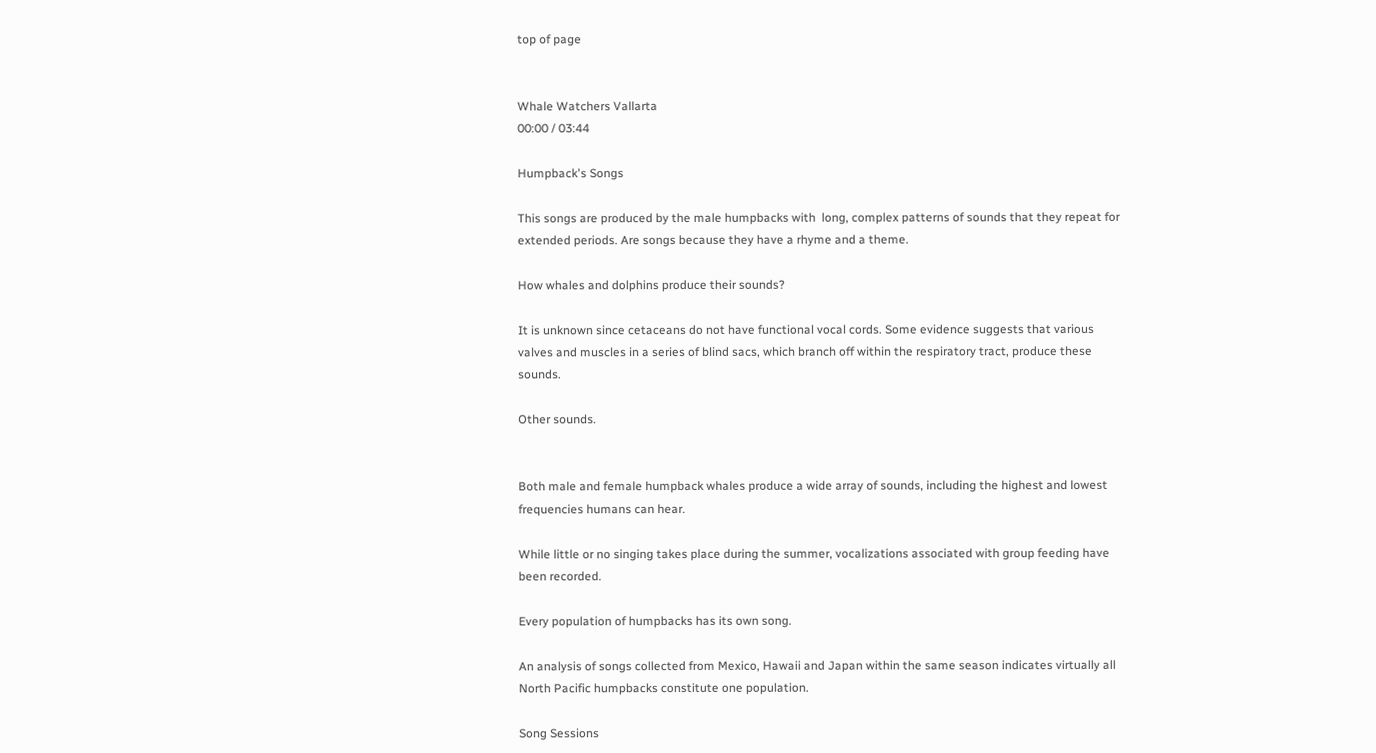top of page


Whale Watchers Vallarta
00:00 / 03:44

Humpback's Songs

This songs are produced by the male humpbacks with  long, complex patterns of sounds that they repeat for extended periods. Are songs because they have a rhyme and a theme.

How whales and dolphins produce their sounds?

It is unknown since cetaceans do not have functional vocal cords. Some evidence suggests that various valves and muscles in a series of blind sacs, which branch off within the respiratory tract, produce these sounds.

Other sounds.


Both male and female humpback whales produce a wide array of sounds, including the highest and lowest frequencies humans can hear.

While little or no singing takes place during the summer, vocalizations associated with group feeding have been recorded.

Every population of humpbacks has its own song.

An analysis of songs collected from Mexico, Hawaii and Japan within the same season indicates virtually all North Pacific humpbacks constitute one population.

Song Sessions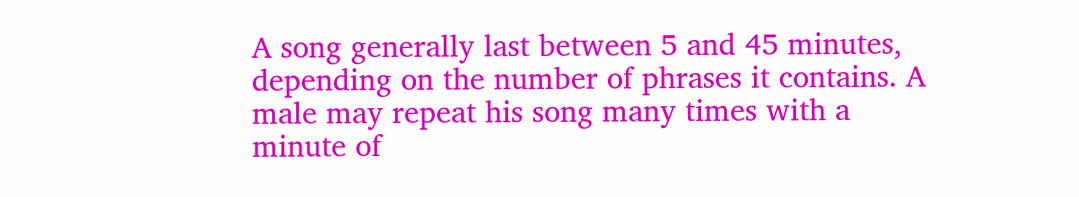A song generally last between 5 and 45 minutes, depending on the number of phrases it contains. A male may repeat his song many times with a minute of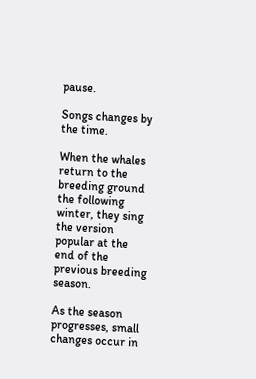pause.

Songs changes by the time.

When the whales return to the breeding ground the following winter, they sing the version popular at the end of the previous breeding season.

As the season progresses, small changes occur in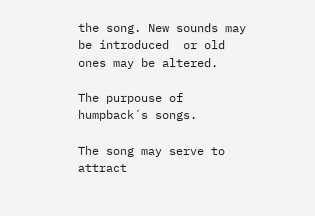the song. New sounds may be introduced  or old ones may be altered.

The purpouse of humpback´s songs.

The song may serve to attract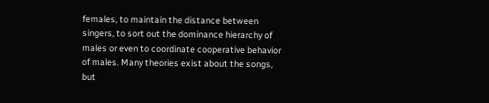females, to maintain the distance between singers, to sort out the dominance hierarchy of males or even to coordinate cooperative behavior of males. Many theories exist about the songs, but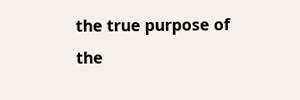the true purpose of the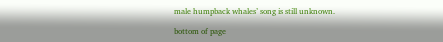male humpback whales’ song is still unknown.

bottom of page